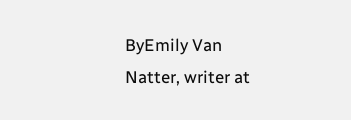ByEmily Van Natter, writer at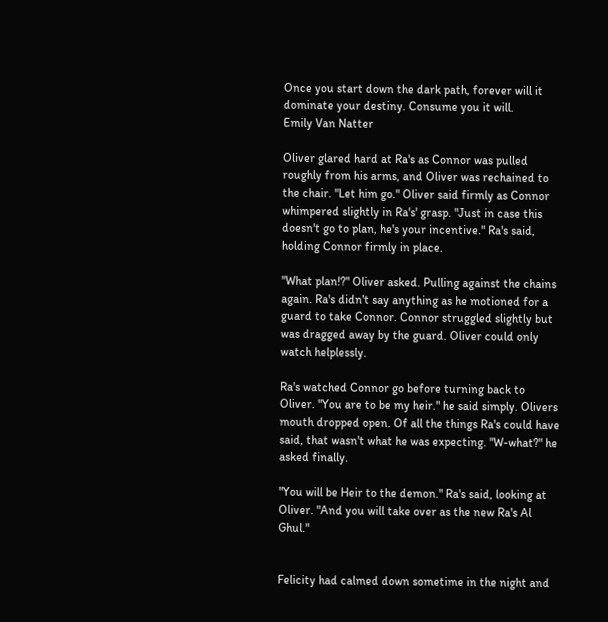Once you start down the dark path, forever will it dominate your destiny. Consume you it will.
Emily Van Natter

Oliver glared hard at Ra's as Connor was pulled roughly from his arms, and Oliver was rechained to the chair. "Let him go." Oliver said firmly as Connor whimpered slightly in Ra's' grasp. "Just in case this doesn't go to plan, he's your incentive." Ra's said, holding Connor firmly in place.

"What plan!?" Oliver asked. Pulling against the chains again. Ra's didn't say anything as he motioned for a guard to take Connor. Connor struggled slightly but was dragged away by the guard. Oliver could only watch helplessly.

Ra's watched Connor go before turning back to Oliver. "You are to be my heir." he said simply. Olivers mouth dropped open. Of all the things Ra's could have said, that wasn't what he was expecting. "W-what?" he asked finally.

"You will be Heir to the demon." Ra's said, looking at Oliver. "And you will take over as the new Ra's Al Ghul."


Felicity had calmed down sometime in the night and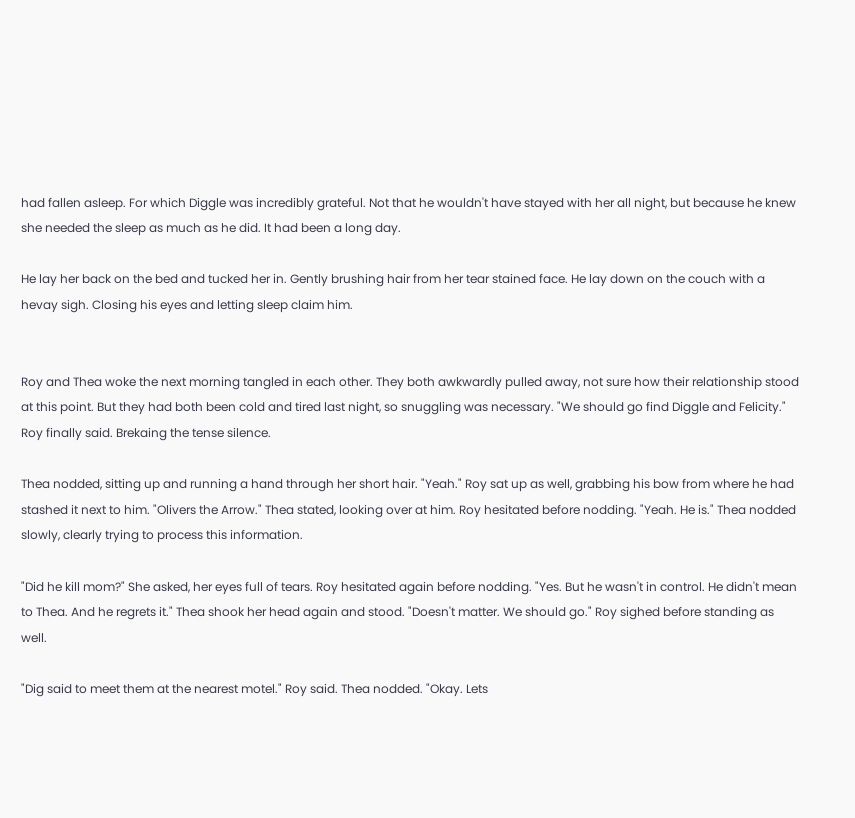had fallen asleep. For which Diggle was incredibly grateful. Not that he wouldn't have stayed with her all night, but because he knew she needed the sleep as much as he did. It had been a long day.

He lay her back on the bed and tucked her in. Gently brushing hair from her tear stained face. He lay down on the couch with a hevay sigh. Closing his eyes and letting sleep claim him.


Roy and Thea woke the next morning tangled in each other. They both awkwardly pulled away, not sure how their relationship stood at this point. But they had both been cold and tired last night, so snuggling was necessary. "We should go find Diggle and Felicity." Roy finally said. Brekaing the tense silence.

Thea nodded, sitting up and running a hand through her short hair. "Yeah." Roy sat up as well, grabbing his bow from where he had stashed it next to him. "Olivers the Arrow." Thea stated, looking over at him. Roy hesitated before nodding. "Yeah. He is." Thea nodded slowly, clearly trying to process this information.

"Did he kill mom?" She asked, her eyes full of tears. Roy hesitated again before nodding. "Yes. But he wasn't in control. He didn't mean to Thea. And he regrets it." Thea shook her head again and stood. "Doesn't matter. We should go." Roy sighed before standing as well.

"Dig said to meet them at the nearest motel." Roy said. Thea nodded. "Okay. Lets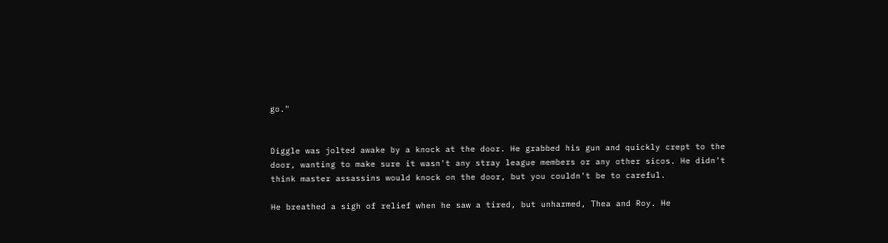go."


Diggle was jolted awake by a knock at the door. He grabbed his gun and quickly crept to the door, wanting to make sure it wasn't any stray league members or any other sicos. He didn't think master assassins would knock on the door, but you couldn't be to careful.

He breathed a sigh of relief when he saw a tired, but unharmed, Thea and Roy. He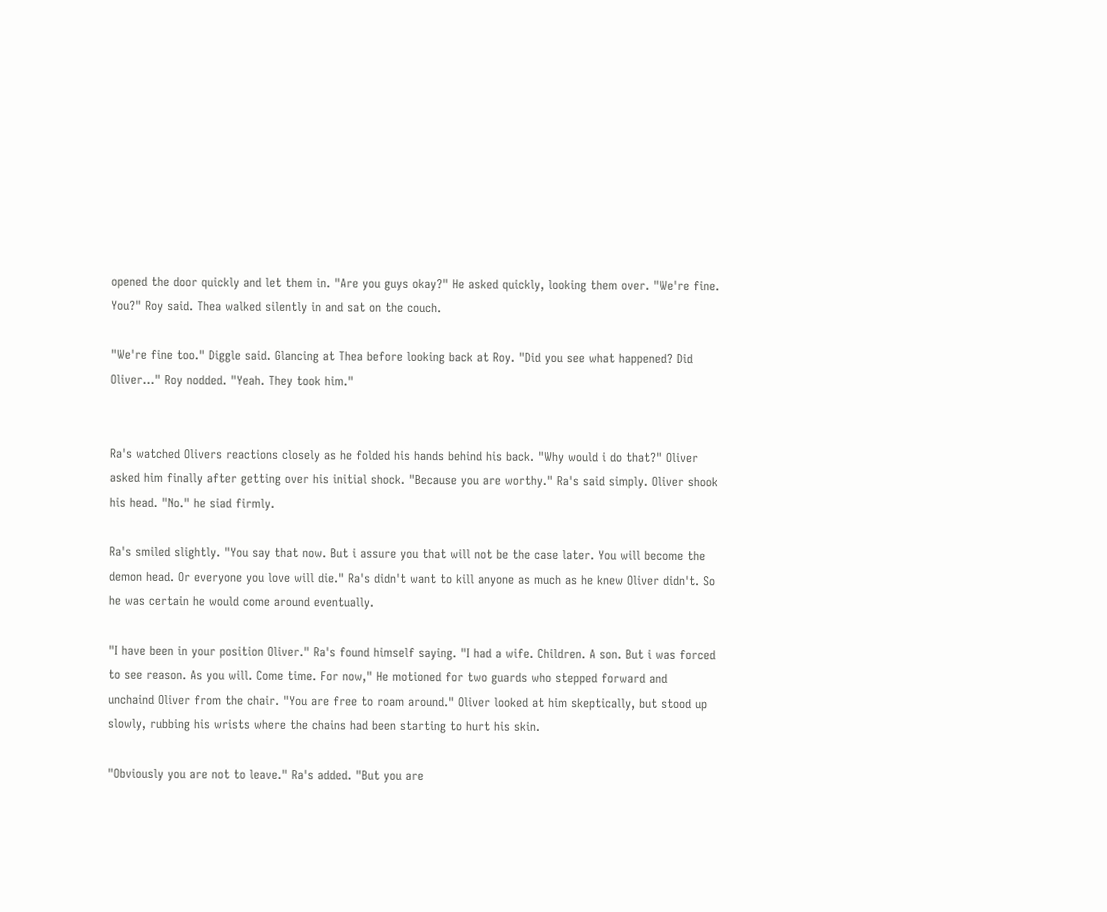opened the door quickly and let them in. "Are you guys okay?" He asked quickly, looking them over. "We're fine. You?" Roy said. Thea walked silently in and sat on the couch.

"We're fine too." Diggle said. Glancing at Thea before looking back at Roy. "Did you see what happened? Did Oliver..." Roy nodded. "Yeah. They took him."


Ra's watched Olivers reactions closely as he folded his hands behind his back. "Why would i do that?" Oliver asked him finally after getting over his initial shock. "Because you are worthy." Ra's said simply. Oliver shook his head. "No." he siad firmly.

Ra's smiled slightly. "You say that now. But i assure you that will not be the case later. You will become the demon head. Or everyone you love will die." Ra's didn't want to kill anyone as much as he knew Oliver didn't. So he was certain he would come around eventually.

"I have been in your position Oliver." Ra's found himself saying. "I had a wife. Children. A son. But i was forced to see reason. As you will. Come time. For now," He motioned for two guards who stepped forward and unchaind Oliver from the chair. "You are free to roam around." Oliver looked at him skeptically, but stood up slowly, rubbing his wrists where the chains had been starting to hurt his skin.

"Obviously you are not to leave." Ra's added. "But you are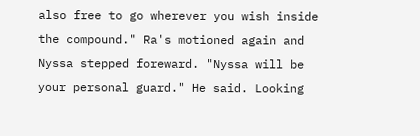also free to go wherever you wish inside the compound." Ra's motioned again and Nyssa stepped foreward. "Nyssa will be your personal guard." He said. Looking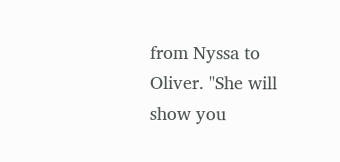from Nyssa to Oliver. "She will show you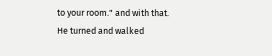to your room." and with that. He turned and walked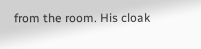from the room. His cloak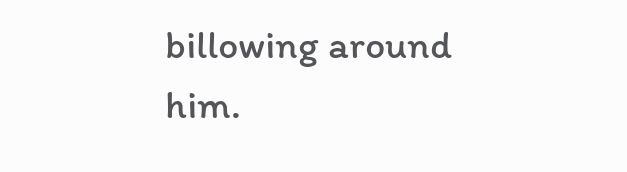billowing around him.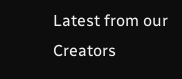Latest from our Creators